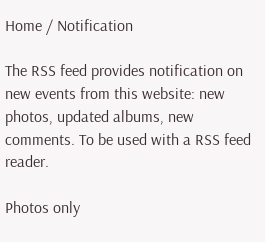Home / Notification

The RSS feed provides notification on new events from this website: new photos, updated albums, new comments. To be used with a RSS feed reader.

Photos only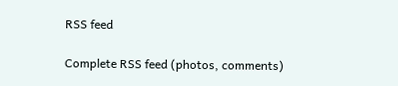RSS feed

Complete RSS feed (photos, comments)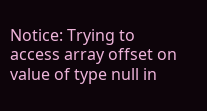Notice: Trying to access array offset on value of type null in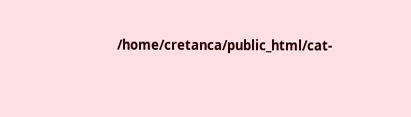/home/cretanca/public_html/cat-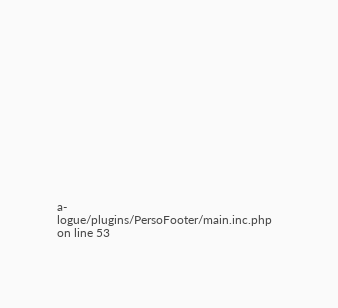a-logue/plugins/PersoFooter/main.inc.php on line 53